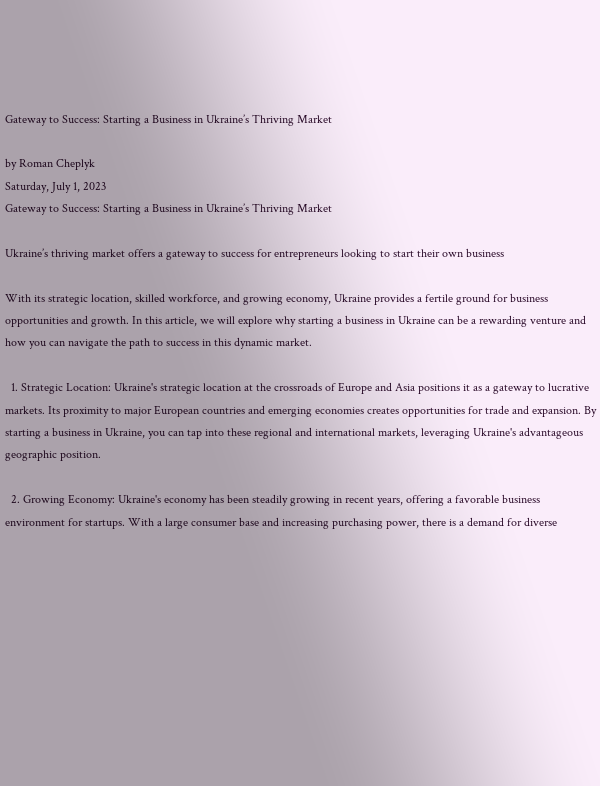Gateway to Success: Starting a Business in Ukraine’s Thriving Market

by Roman Cheplyk
Saturday, July 1, 2023
Gateway to Success: Starting a Business in Ukraine’s Thriving Market

Ukraine’s thriving market offers a gateway to success for entrepreneurs looking to start their own business

With its strategic location, skilled workforce, and growing economy, Ukraine provides a fertile ground for business opportunities and growth. In this article, we will explore why starting a business in Ukraine can be a rewarding venture and how you can navigate the path to success in this dynamic market.

  1. Strategic Location: Ukraine's strategic location at the crossroads of Europe and Asia positions it as a gateway to lucrative markets. Its proximity to major European countries and emerging economies creates opportunities for trade and expansion. By starting a business in Ukraine, you can tap into these regional and international markets, leveraging Ukraine's advantageous geographic position.

  2. Growing Economy: Ukraine's economy has been steadily growing in recent years, offering a favorable business environment for startups. With a large consumer base and increasing purchasing power, there is a demand for diverse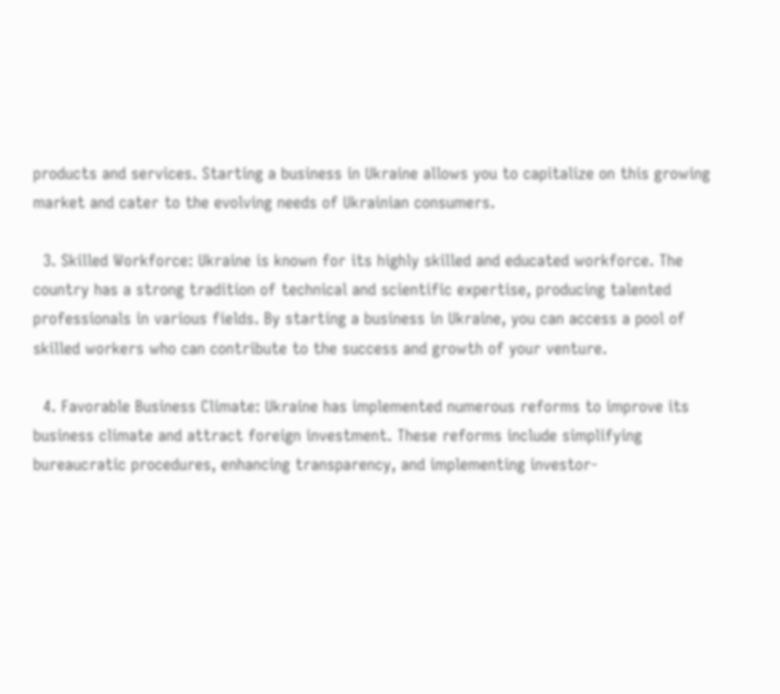products and services. Starting a business in Ukraine allows you to capitalize on this growing market and cater to the evolving needs of Ukrainian consumers.

  3. Skilled Workforce: Ukraine is known for its highly skilled and educated workforce. The country has a strong tradition of technical and scientific expertise, producing talented professionals in various fields. By starting a business in Ukraine, you can access a pool of skilled workers who can contribute to the success and growth of your venture.

  4. Favorable Business Climate: Ukraine has implemented numerous reforms to improve its business climate and attract foreign investment. These reforms include simplifying bureaucratic procedures, enhancing transparency, and implementing investor-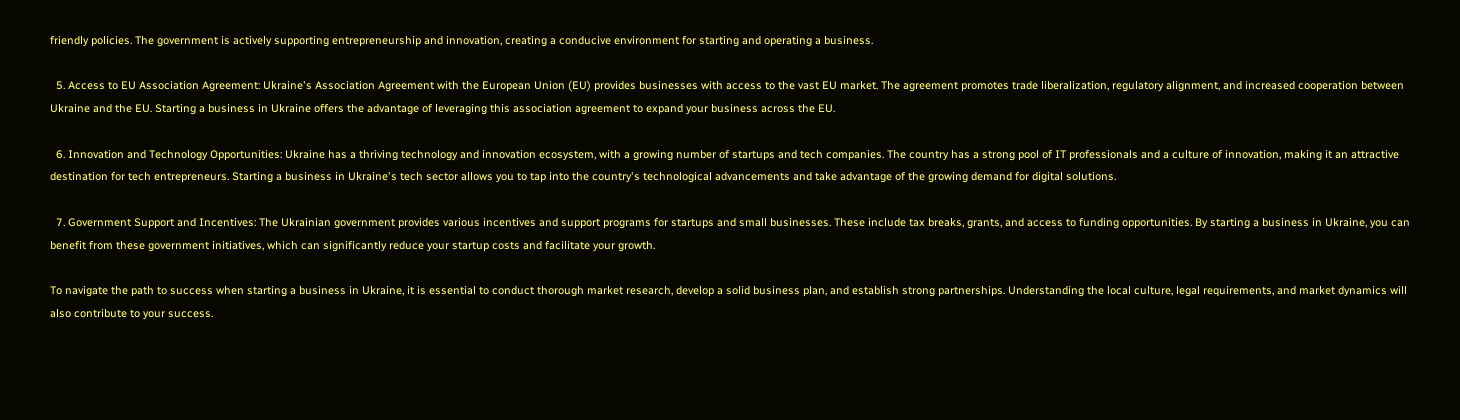friendly policies. The government is actively supporting entrepreneurship and innovation, creating a conducive environment for starting and operating a business.

  5. Access to EU Association Agreement: Ukraine's Association Agreement with the European Union (EU) provides businesses with access to the vast EU market. The agreement promotes trade liberalization, regulatory alignment, and increased cooperation between Ukraine and the EU. Starting a business in Ukraine offers the advantage of leveraging this association agreement to expand your business across the EU.

  6. Innovation and Technology Opportunities: Ukraine has a thriving technology and innovation ecosystem, with a growing number of startups and tech companies. The country has a strong pool of IT professionals and a culture of innovation, making it an attractive destination for tech entrepreneurs. Starting a business in Ukraine's tech sector allows you to tap into the country's technological advancements and take advantage of the growing demand for digital solutions.

  7. Government Support and Incentives: The Ukrainian government provides various incentives and support programs for startups and small businesses. These include tax breaks, grants, and access to funding opportunities. By starting a business in Ukraine, you can benefit from these government initiatives, which can significantly reduce your startup costs and facilitate your growth.

To navigate the path to success when starting a business in Ukraine, it is essential to conduct thorough market research, develop a solid business plan, and establish strong partnerships. Understanding the local culture, legal requirements, and market dynamics will also contribute to your success.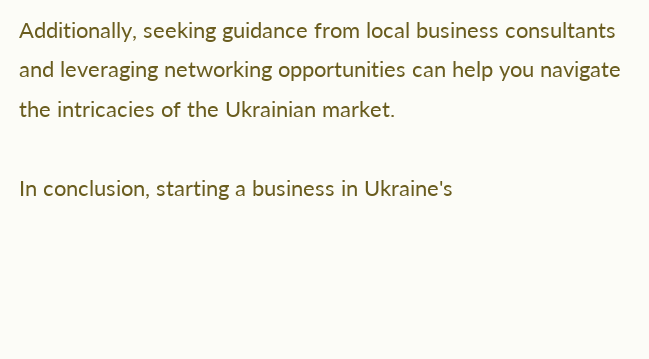Additionally, seeking guidance from local business consultants and leveraging networking opportunities can help you navigate the intricacies of the Ukrainian market.

In conclusion, starting a business in Ukraine's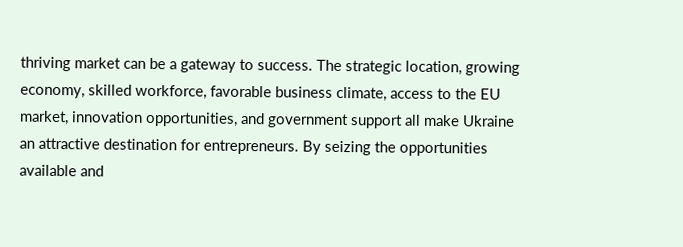thriving market can be a gateway to success. The strategic location, growing economy, skilled workforce, favorable business climate, access to the EU market, innovation opportunities, and government support all make Ukraine an attractive destination for entrepreneurs. By seizing the opportunities available and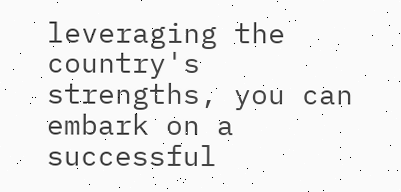leveraging the country's strengths, you can embark on a successful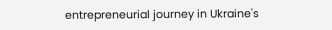entrepreneurial journey in Ukraine's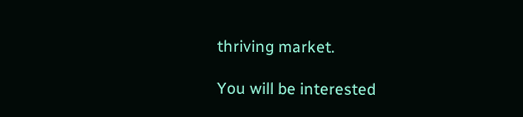thriving market.

You will be interested